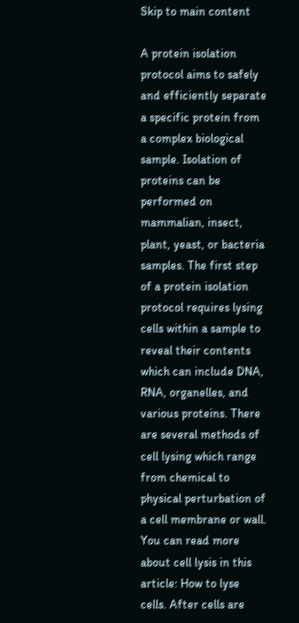Skip to main content

A protein isolation protocol aims to safely and efficiently separate a specific protein from a complex biological sample. Isolation of proteins can be performed on mammalian, insect, plant, yeast, or bacteria samples. The first step of a protein isolation protocol requires lysing cells within a sample to reveal their contents which can include DNA, RNA, organelles, and various proteins. There are several methods of cell lysing which range from chemical to physical perturbation of a cell membrane or wall. You can read more about cell lysis in this article: How to lyse cells. After cells are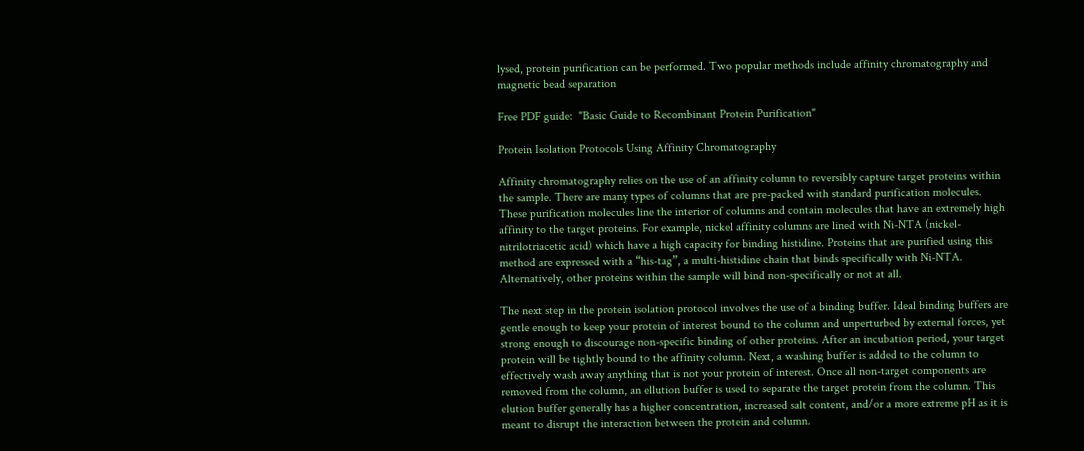lysed, protein purification can be performed. Two popular methods include affinity chromatography and magnetic bead separation

Free PDF guide:  "Basic Guide to Recombinant Protein Purification"

Protein Isolation Protocols Using Affinity Chromatography

Affinity chromatography relies on the use of an affinity column to reversibly capture target proteins within the sample. There are many types of columns that are pre-packed with standard purification molecules. These purification molecules line the interior of columns and contain molecules that have an extremely high affinity to the target proteins. For example, nickel affinity columns are lined with Ni-NTA (nickel-nitrilotriacetic acid) which have a high capacity for binding histidine. Proteins that are purified using this method are expressed with a “his-tag”, a multi-histidine chain that binds specifically with Ni-NTA. Alternatively, other proteins within the sample will bind non-specifically or not at all.

The next step in the protein isolation protocol involves the use of a binding buffer. Ideal binding buffers are gentle enough to keep your protein of interest bound to the column and unperturbed by external forces, yet strong enough to discourage non-specific binding of other proteins. After an incubation period, your target protein will be tightly bound to the affinity column. Next, a washing buffer is added to the column to effectively wash away anything that is not your protein of interest. Once all non-target components are removed from the column, an ellution buffer is used to separate the target protein from the column. This elution buffer generally has a higher concentration, increased salt content, and/or a more extreme pH as it is meant to disrupt the interaction between the protein and column.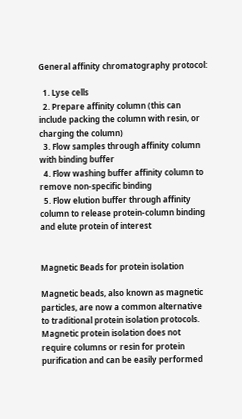General affinity chromatography protocol:

  1. Lyse cells
  2. Prepare affinity column (this can include packing the column with resin, or charging the column)
  3. Flow samples through affinity column with binding buffer
  4. Flow washing buffer affinity column to remove non-specific binding
  5. Flow elution buffer through affinity column to release protein-column binding and elute protein of interest


Magnetic Beads for protein isolation

Magnetic beads, also known as magnetic particles, are now a common alternative to traditional protein isolation protocols. Magnetic protein isolation does not require columns or resin for protein purification and can be easily performed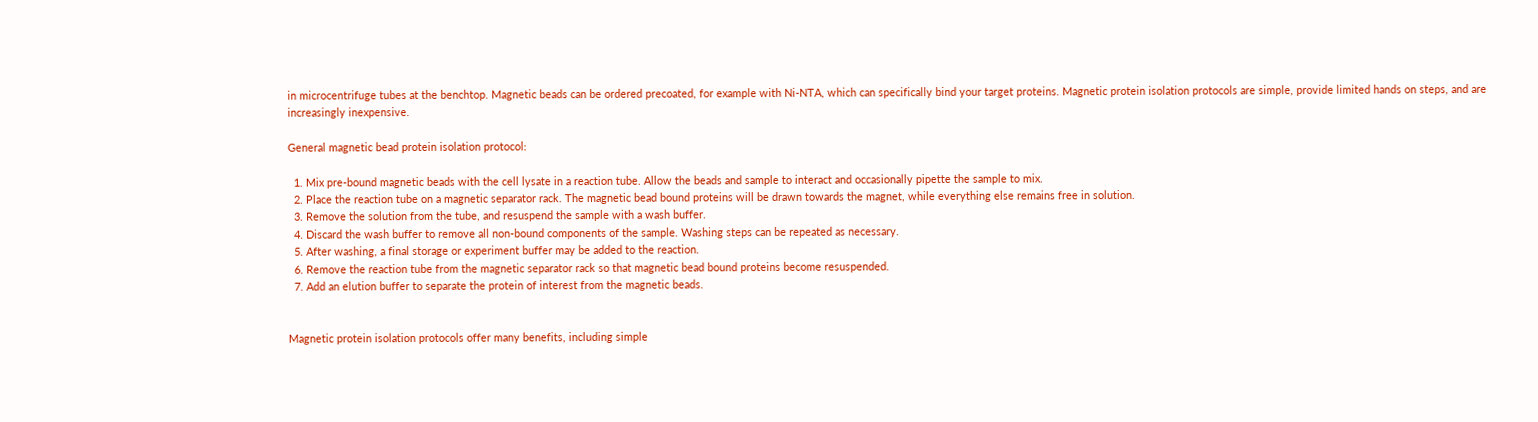in microcentrifuge tubes at the benchtop. Magnetic beads can be ordered precoated, for example with Ni-NTA, which can specifically bind your target proteins. Magnetic protein isolation protocols are simple, provide limited hands on steps, and are increasingly inexpensive.

General magnetic bead protein isolation protocol:

  1. Mix pre-bound magnetic beads with the cell lysate in a reaction tube. Allow the beads and sample to interact and occasionally pipette the sample to mix.
  2. Place the reaction tube on a magnetic separator rack. The magnetic bead bound proteins will be drawn towards the magnet, while everything else remains free in solution.
  3. Remove the solution from the tube, and resuspend the sample with a wash buffer.
  4. Discard the wash buffer to remove all non-bound components of the sample. Washing steps can be repeated as necessary.
  5. After washing, a final storage or experiment buffer may be added to the reaction.
  6. Remove the reaction tube from the magnetic separator rack so that magnetic bead bound proteins become resuspended.
  7. Add an elution buffer to separate the protein of interest from the magnetic beads.


Magnetic protein isolation protocols offer many benefits, including simple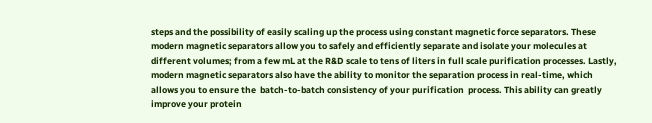steps and the possibility of easily scaling up the process using constant magnetic force separators. These modern magnetic separators allow you to safely and efficiently separate and isolate your molecules at different volumes; from a few mL at the R&D scale to tens of liters in full scale purification processes. Lastly, modern magnetic separators also have the ability to monitor the separation process in real-time, which allows you to ensure the  batch-to-batch consistency of your purification  process. This ability can greatly improve your protein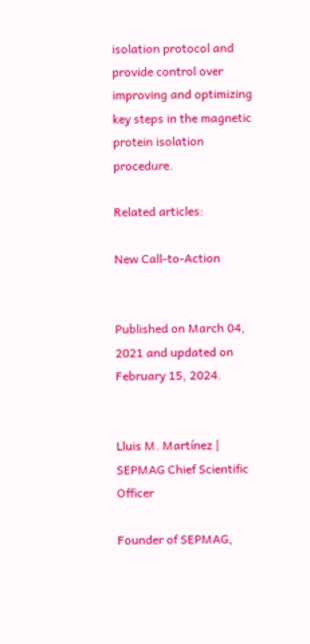isolation protocol and provide control over improving and optimizing key steps in the magnetic protein isolation procedure.

Related articles:

New Call-to-Action


Published on March 04, 2021 and updated on February 15, 2024.


Lluis M. Martínez | SEPMAG Chief Scientific Officer

Founder of SEPMAG,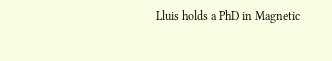Lluis holds a PhD in Magnetic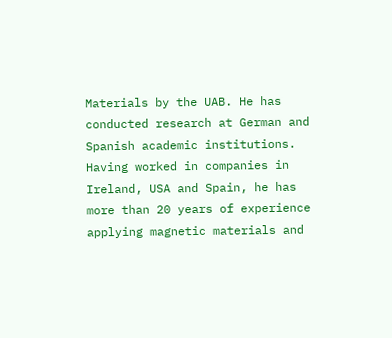Materials by the UAB. He has conducted research at German and Spanish academic institutions. Having worked in companies in Ireland, USA and Spain, he has more than 20 years of experience applying magnetic materials and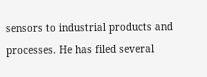sensors to industrial products and processes. He has filed several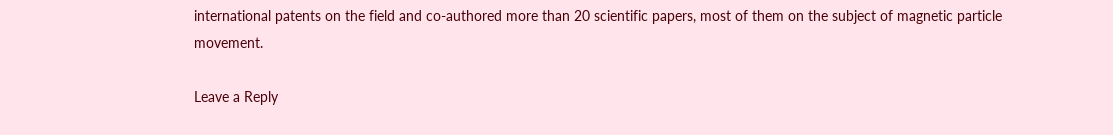international patents on the field and co-authored more than 20 scientific papers, most of them on the subject of magnetic particle movement.

Leave a Reply